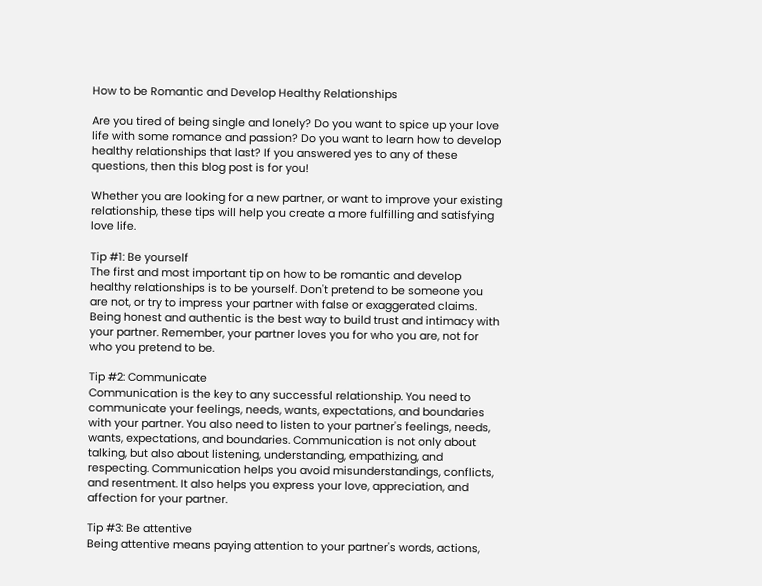How to be Romantic and Develop Healthy Relationships

Are you tired of being single and lonely? Do you want to spice up your love life with some romance and passion? Do you want to learn how to develop healthy relationships that last? If you answered yes to any of these questions, then this blog post is for you!

Whether you are looking for a new partner, or want to improve your existing relationship, these tips will help you create a more fulfilling and satisfying love life.

Tip #1: Be yourself
The first and most important tip on how to be romantic and develop healthy relationships is to be yourself. Don't pretend to be someone you are not, or try to impress your partner with false or exaggerated claims. Being honest and authentic is the best way to build trust and intimacy with your partner. Remember, your partner loves you for who you are, not for who you pretend to be.

Tip #2: Communicate
Communication is the key to any successful relationship. You need to communicate your feelings, needs, wants, expectations, and boundaries with your partner. You also need to listen to your partner's feelings, needs, wants, expectations, and boundaries. Communication is not only about talking, but also about listening, understanding, empathizing, and respecting. Communication helps you avoid misunderstandings, conflicts, and resentment. It also helps you express your love, appreciation, and affection for your partner.

Tip #3: Be attentive
Being attentive means paying attention to your partner's words, actions,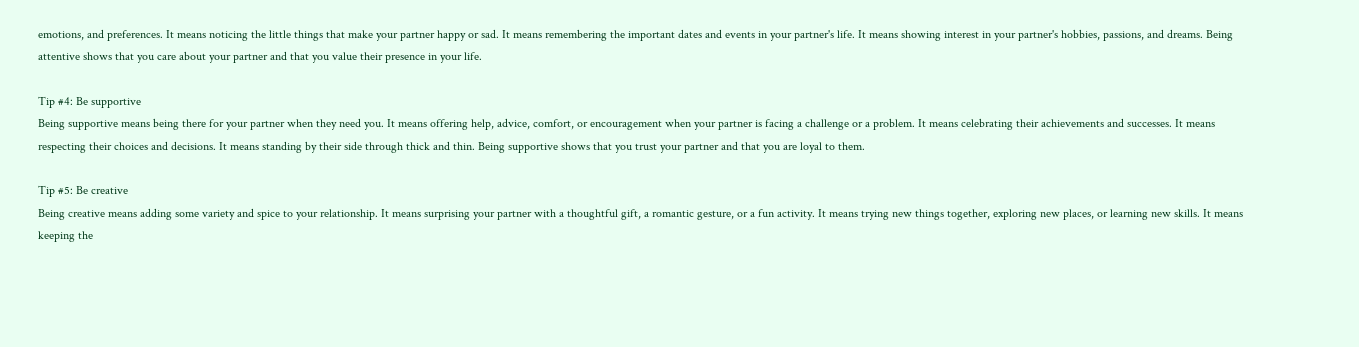emotions, and preferences. It means noticing the little things that make your partner happy or sad. It means remembering the important dates and events in your partner's life. It means showing interest in your partner's hobbies, passions, and dreams. Being attentive shows that you care about your partner and that you value their presence in your life.

Tip #4: Be supportive
Being supportive means being there for your partner when they need you. It means offering help, advice, comfort, or encouragement when your partner is facing a challenge or a problem. It means celebrating their achievements and successes. It means respecting their choices and decisions. It means standing by their side through thick and thin. Being supportive shows that you trust your partner and that you are loyal to them.

Tip #5: Be creative
Being creative means adding some variety and spice to your relationship. It means surprising your partner with a thoughtful gift, a romantic gesture, or a fun activity. It means trying new things together, exploring new places, or learning new skills. It means keeping the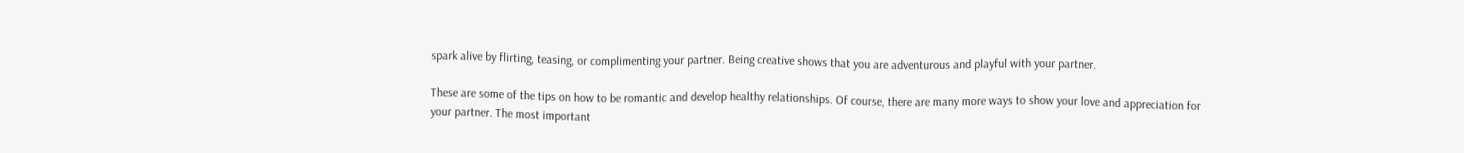spark alive by flirting, teasing, or complimenting your partner. Being creative shows that you are adventurous and playful with your partner.

These are some of the tips on how to be romantic and develop healthy relationships. Of course, there are many more ways to show your love and appreciation for your partner. The most important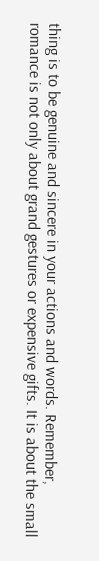thing is to be genuine and sincere in your actions and words. Remember, romance is not only about grand gestures or expensive gifts. It is about the small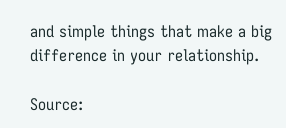and simple things that make a big difference in your relationship.

Source: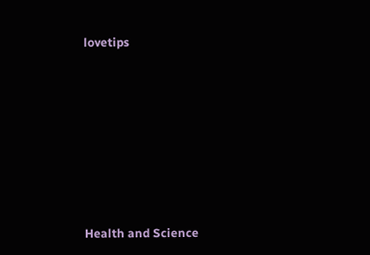lovetips










Health and Science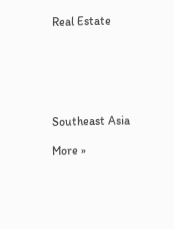Real Estate






Southeast Asia

More »